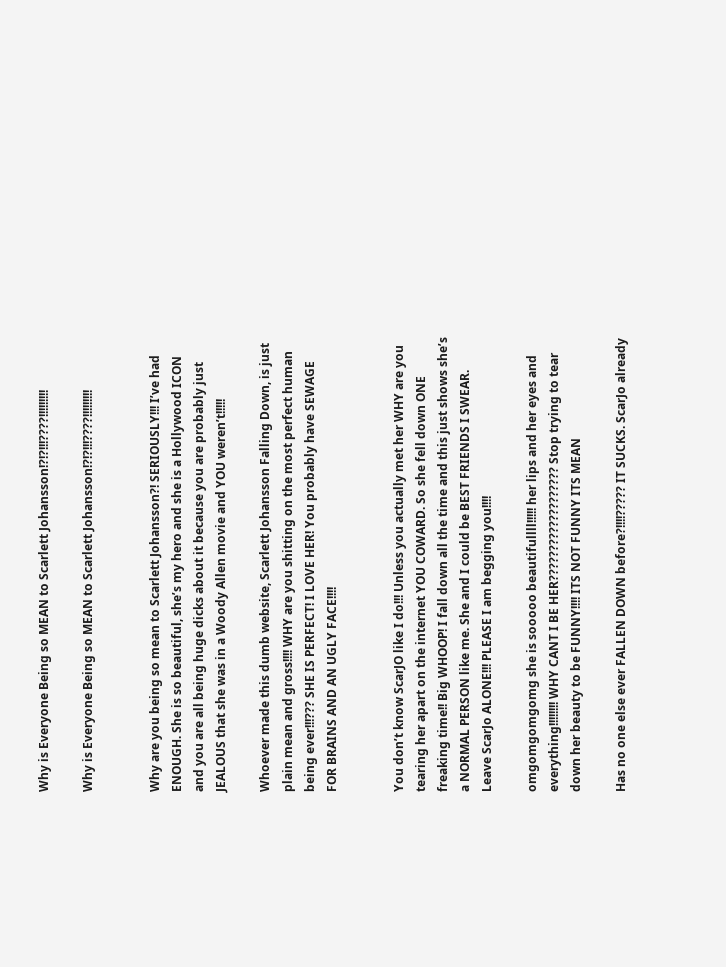Why is Everyone Being so MEAN to Scarlett Johansson!?!?!!!????!!!!!!!!!

Why is Everyone Being so MEAN to Scarlett Johansson!?!?!!!????!!!!!!!!!


Why are you being so mean to Scarlett Johansson?! SERIOUSLY!!! I’ve had ENOUGH. She is so beautiful, she’s my hero and she is a Hollywood ICON and you are all being huge dicks about it because you are probably just JEALOUS that she was in a Woody Allen movie and YOU weren’t!!!!!

Whoever made this dumb website, Scarlett Johansson Falling Down, is just plain mean and gross!!!! WHY are you shitting on the most perfect human being ever!!!??? SHE IS PERFECT! I LOVE HER! You probably have SEWAGE FOR BRAINS AND AN UGLY FACE!!!!


You don’t know ScarJO like I do!!! Unless you actually met her WHY are you tearing her apart on the internet YOU COWARD. So she fell down ONE freaking time!! Big WHOOP! I fall down all the time and this just shows she’s a NORMAL PERSON like me. She and I could be BEST FRIENDS I SWEAR. Leave ScarJo ALONE!!! PLEASE I am begging you!!!!

omgomgomgomg she is sooooo beautifullll!!!!! her lips and her eyes and everything!!!!!!!! WHY CANT I BE HER??????????????????? Stop trying to tear down her beauty to be FUNNY!!!! ITS NOT FUNNY ITS MEAN

Has no one else ever FALLEN DOWN before?!!!!????? IT SUCKS. ScarJo already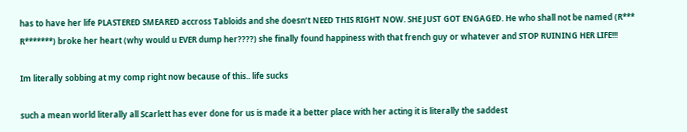has to have her life PLASTERED SMEARED accross Tabloids and she doesn’t NEED THIS RIGHT NOW. SHE JUST GOT ENGAGED. He who shall not be named (R*** R*******) broke her heart (why would u EVER dump her????) she finally found happiness with that french guy or whatever and STOP RUINING HER LIFE!!!

Im literally sobbing at my comp right now because of this.. life sucks

such a mean world literally all Scarlett has ever done for us is made it a better place with her acting it is literally the saddest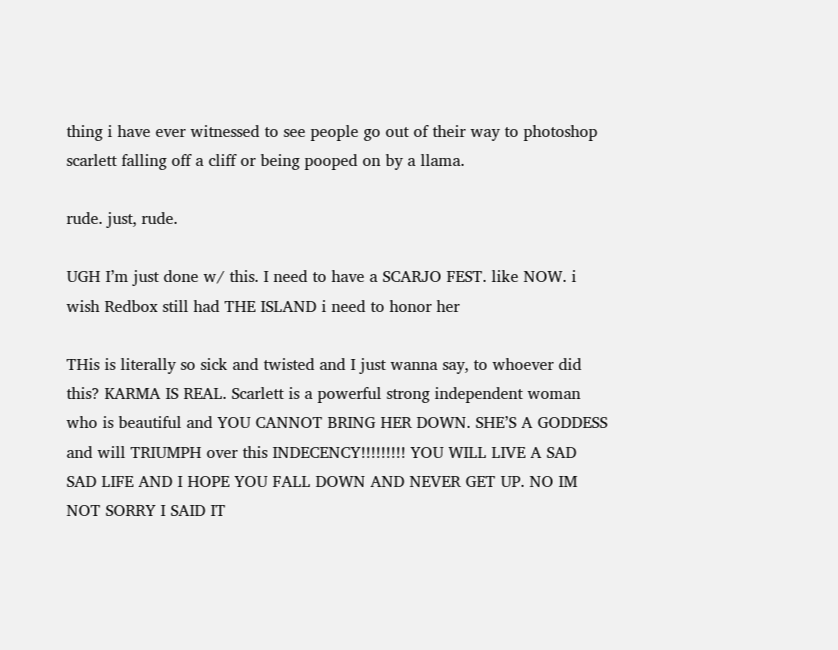thing i have ever witnessed to see people go out of their way to photoshop scarlett falling off a cliff or being pooped on by a llama.

rude. just, rude.

UGH I’m just done w/ this. I need to have a SCARJO FEST. like NOW. i wish Redbox still had THE ISLAND i need to honor her

THis is literally so sick and twisted and I just wanna say, to whoever did this? KARMA IS REAL. Scarlett is a powerful strong independent woman who is beautiful and YOU CANNOT BRING HER DOWN. SHE’S A GODDESS and will TRIUMPH over this INDECENCY!!!!!!!!! YOU WILL LIVE A SAD SAD LIFE AND I HOPE YOU FALL DOWN AND NEVER GET UP. NO IM NOT SORRY I SAID IT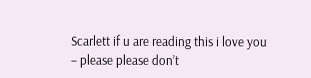Scarlett if u are reading this i love you – please please don’t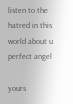listen to the hatred in this world about u perfect angel

yours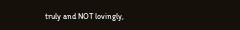truly and NOT lovingly,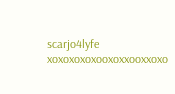scarjo4lyfe xoxoxoxoxooxoxxooxxoxo